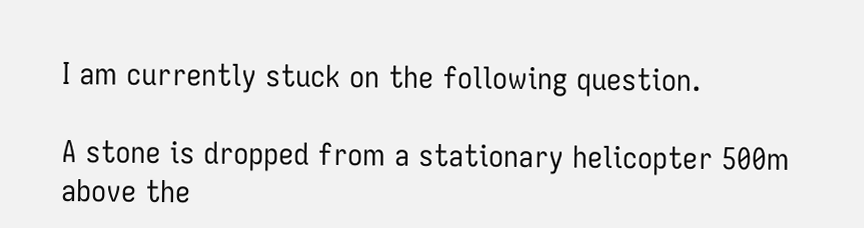I am currently stuck on the following question.

A stone is dropped from a stationary helicopter 500m above the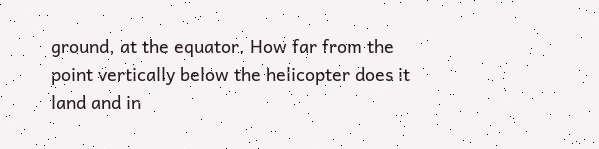ground, at the equator. How far from the point vertically below the helicopter does it land and in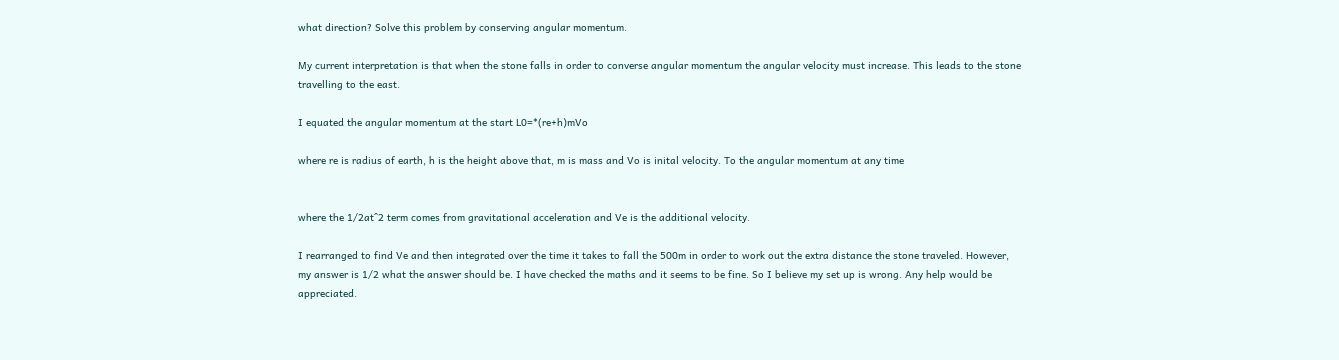what direction? Solve this problem by conserving angular momentum.

My current interpretation is that when the stone falls in order to converse angular momentum the angular velocity must increase. This leads to the stone travelling to the east.

I equated the angular momentum at the start L0=*(re+h)mVo

where re is radius of earth, h is the height above that, m is mass and Vo is inital velocity. To the angular momentum at any time


where the 1/2at^2 term comes from gravitational acceleration and Ve is the additional velocity.

I rearranged to find Ve and then integrated over the time it takes to fall the 500m in order to work out the extra distance the stone traveled. However, my answer is 1/2 what the answer should be. I have checked the maths and it seems to be fine. So I believe my set up is wrong. Any help would be appreciated.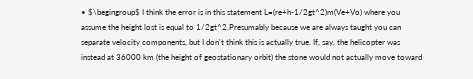• $\begingroup$ I think the error is in this statement L=(re+h-1/2gt^2)m(Ve+Vo) where you assume the height lost is equal to 1/2gt^2.Presumably because we are always taught you can separate velocity components, but I don't think this is actually true. If, say, the helicopter was instead at 36000 km (the height of geostationary orbit) the stone would not actually move toward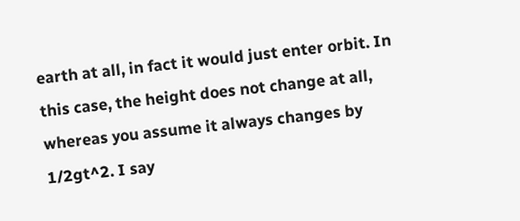earth at all, in fact it would just enter orbit. In this case, the height does not change at all, whereas you assume it always changes by 1/2gt^2. I say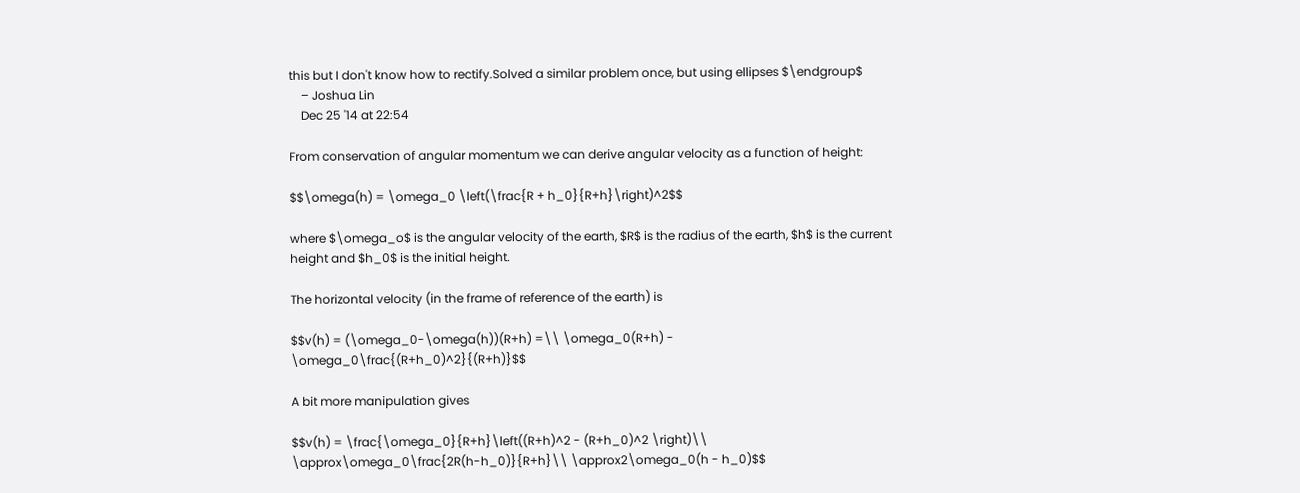this but I don't know how to rectify.Solved a similar problem once, but using ellipses $\endgroup$
    – Joshua Lin
    Dec 25 '14 at 22:54

From conservation of angular momentum we can derive angular velocity as a function of height:

$$\omega(h) = \omega_0 \left(\frac{R + h_0}{R+h}\right)^2$$

where $\omega_o$ is the angular velocity of the earth, $R$ is the radius of the earth, $h$ is the current height and $h_0$ is the initial height.

The horizontal velocity (in the frame of reference of the earth) is

$$v(h) = (\omega_0-\omega(h))(R+h) =\\ \omega_0(R+h) - \omega_0\frac{(R+h_0)^2}{(R+h)}$$

A bit more manipulation gives

$$v(h) = \frac{\omega_0}{R+h}\left((R+h)^2 - (R+h_0)^2 \right)\\ \approx\omega_0\frac{2R(h-h_0)}{R+h}\\ \approx2\omega_0(h - h_0)$$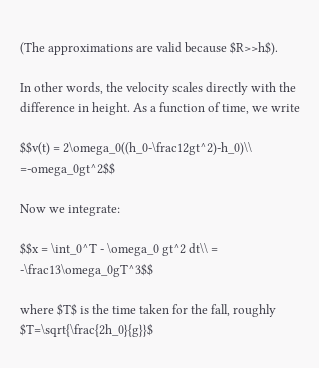(The approximations are valid because $R>>h$).

In other words, the velocity scales directly with the difference in height. As a function of time, we write

$$v(t) = 2\omega_0((h_0-\frac12gt^2)-h_0)\\ =-omega_0gt^2$$

Now we integrate:

$$x = \int_0^T - \omega_0 gt^2 dt\\ = -\frac13\omega_0gT^3$$

where $T$ is the time taken for the fall, roughly $T=\sqrt{\frac{2h_0}{g}}$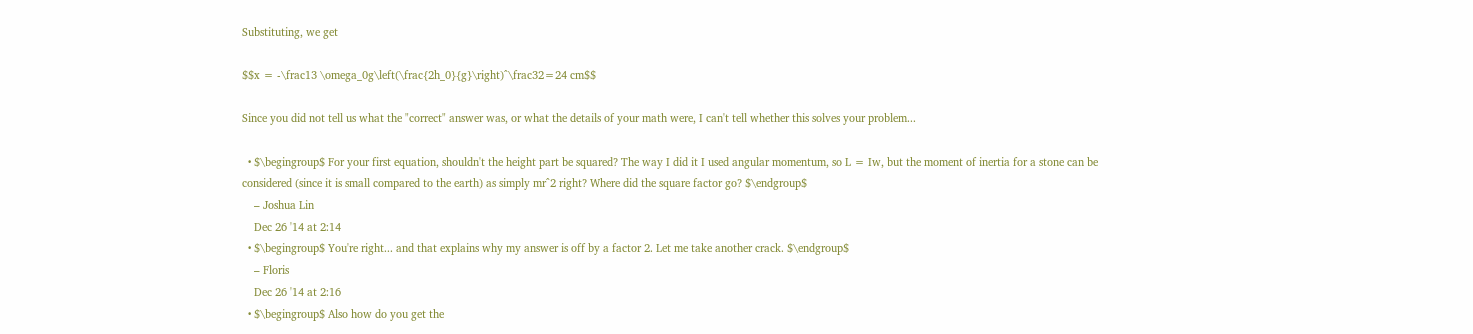Substituting, we get

$$x = -\frac13 \omega_0g\left(\frac{2h_0}{g}\right)^\frac32=24 cm$$

Since you did not tell us what the "correct" answer was, or what the details of your math were, I can't tell whether this solves your problem...

  • $\begingroup$ For your first equation, shouldn't the height part be squared? The way I did it I used angular momentum, so L = Iw, but the moment of inertia for a stone can be considered (since it is small compared to the earth) as simply mr^2 right? Where did the square factor go? $\endgroup$
    – Joshua Lin
    Dec 26 '14 at 2:14
  • $\begingroup$ You're right... and that explains why my answer is off by a factor 2. Let me take another crack. $\endgroup$
    – Floris
    Dec 26 '14 at 2:16
  • $\begingroup$ Also how do you get the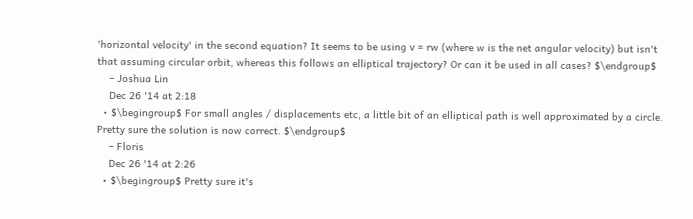'horizontal velocity' in the second equation? It seems to be using v = rw (where w is the net angular velocity) but isn't that assuming circular orbit, whereas this follows an elliptical trajectory? Or can it be used in all cases? $\endgroup$
    – Joshua Lin
    Dec 26 '14 at 2:18
  • $\begingroup$ For small angles / displacements etc, a little bit of an elliptical path is well approximated by a circle. Pretty sure the solution is now correct. $\endgroup$
    – Floris
    Dec 26 '14 at 2:26
  • $\begingroup$ Pretty sure it's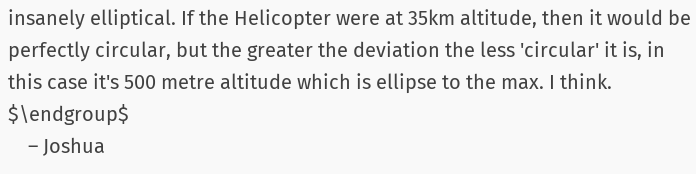insanely elliptical. If the Helicopter were at 35km altitude, then it would be perfectly circular, but the greater the deviation the less 'circular' it is, in this case it's 500 metre altitude which is ellipse to the max. I think. $\endgroup$
    – Joshua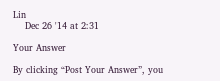Lin
    Dec 26 '14 at 2:31

Your Answer

By clicking “Post Your Answer”, you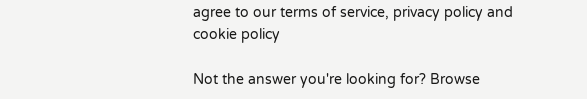agree to our terms of service, privacy policy and cookie policy

Not the answer you're looking for? Browse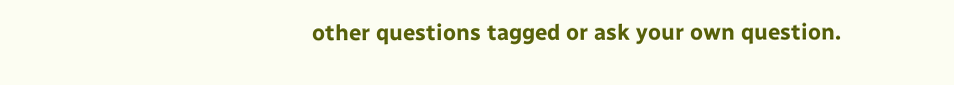other questions tagged or ask your own question.